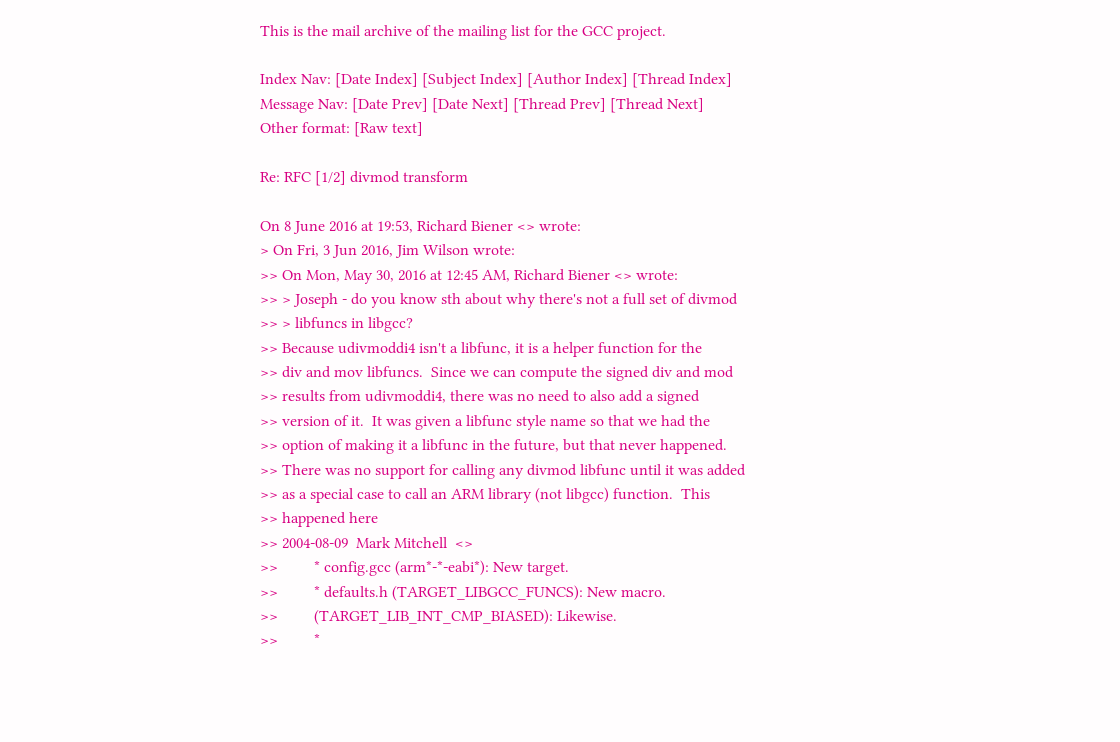This is the mail archive of the mailing list for the GCC project.

Index Nav: [Date Index] [Subject Index] [Author Index] [Thread Index]
Message Nav: [Date Prev] [Date Next] [Thread Prev] [Thread Next]
Other format: [Raw text]

Re: RFC [1/2] divmod transform

On 8 June 2016 at 19:53, Richard Biener <> wrote:
> On Fri, 3 Jun 2016, Jim Wilson wrote:
>> On Mon, May 30, 2016 at 12:45 AM, Richard Biener <> wrote:
>> > Joseph - do you know sth about why there's not a full set of divmod
>> > libfuncs in libgcc?
>> Because udivmoddi4 isn't a libfunc, it is a helper function for the
>> div and mov libfuncs.  Since we can compute the signed div and mod
>> results from udivmoddi4, there was no need to also add a signed
>> version of it.  It was given a libfunc style name so that we had the
>> option of making it a libfunc in the future, but that never happened.
>> There was no support for calling any divmod libfunc until it was added
>> as a special case to call an ARM library (not libgcc) function.  This
>> happened here
>> 2004-08-09  Mark Mitchell  <>
>>         * config.gcc (arm*-*-eabi*): New target.
>>         * defaults.h (TARGET_LIBGCC_FUNCS): New macro.
>>         (TARGET_LIB_INT_CMP_BIASED): Likewise.
>>         *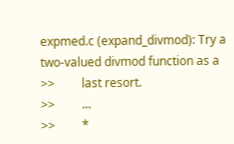expmed.c (expand_divmod): Try a two-valued divmod function as a
>>         last resort.
>>         ...
>>         *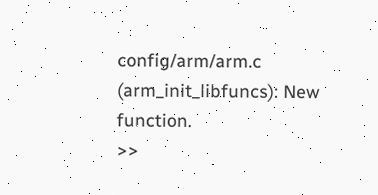config/arm/arm.c (arm_init_libfuncs): New function.
>>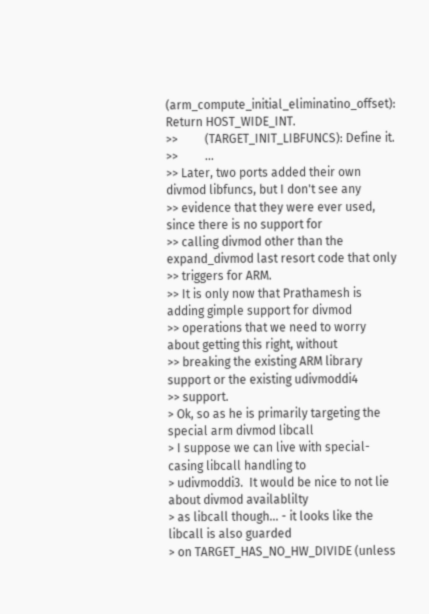(arm_compute_initial_eliminatino_offset): Return HOST_WIDE_INT.
>>         (TARGET_INIT_LIBFUNCS): Define it.
>>         ...
>> Later, two ports added their own divmod libfuncs, but I don't see any
>> evidence that they were ever used, since there is no support for
>> calling divmod other than the expand_divmod last resort code that only
>> triggers for ARM.
>> It is only now that Prathamesh is adding gimple support for divmod
>> operations that we need to worry about getting this right, without
>> breaking the existing ARM library support or the existing udivmoddi4
>> support.
> Ok, so as he is primarily targeting the special arm divmod libcall
> I suppose we can live with special-casing libcall handling to
> udivmoddi3.  It would be nice to not lie about divmod availablilty
> as libcall though... - it looks like the libcall is also guarded
> on TARGET_HAS_NO_HW_DIVIDE (unless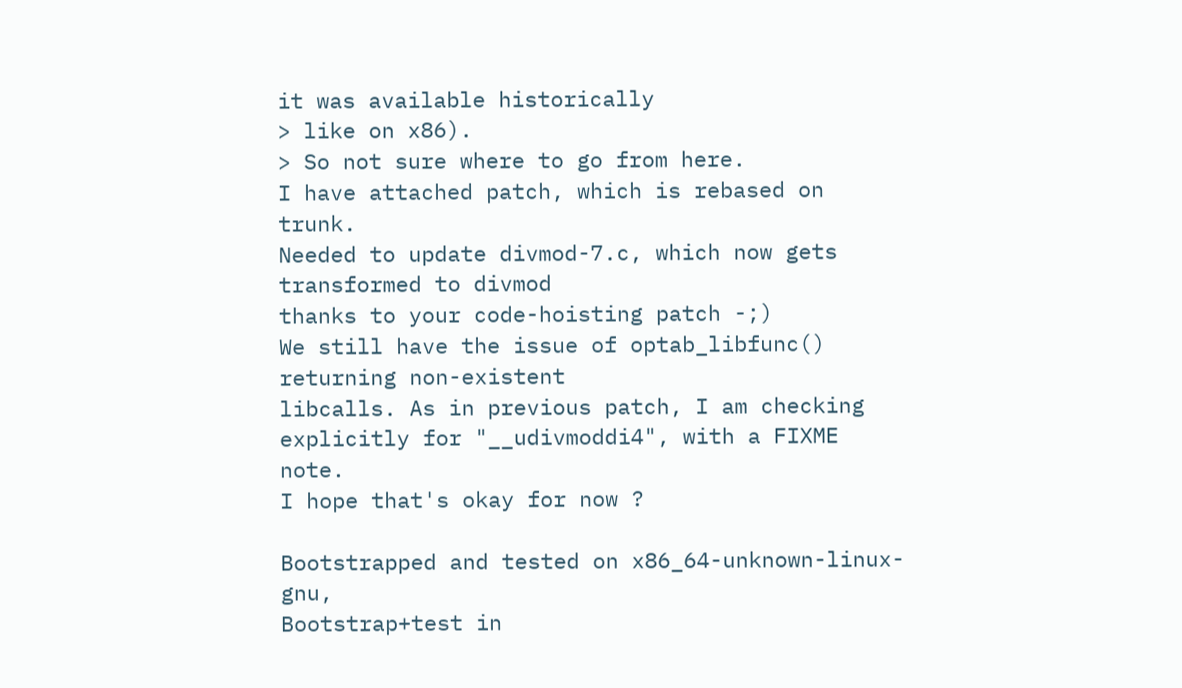it was available historically
> like on x86).
> So not sure where to go from here.
I have attached patch, which is rebased on trunk.
Needed to update divmod-7.c, which now gets transformed to divmod
thanks to your code-hoisting patch -;)
We still have the issue of optab_libfunc() returning non-existent
libcalls. As in previous patch, I am checking
explicitly for "__udivmoddi4", with a FIXME note.
I hope that's okay for now ?

Bootstrapped and tested on x86_64-unknown-linux-gnu,
Bootstrap+test in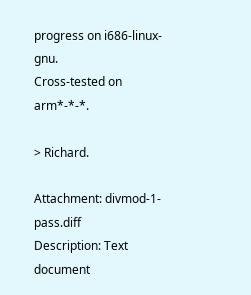progress on i686-linux-gnu.
Cross-tested on arm*-*-*.

> Richard.

Attachment: divmod-1-pass.diff
Description: Text document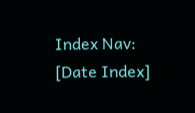Index Nav: [Date Index]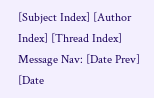[Subject Index] [Author Index] [Thread Index]
Message Nav: [Date Prev] [Date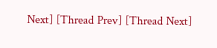Next] [Thread Prev] [Thread Next]